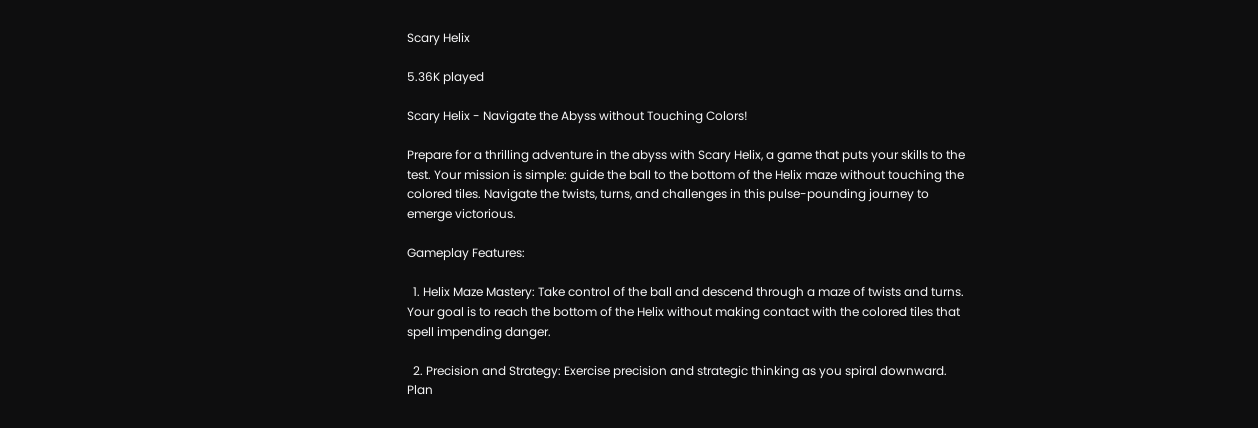Scary Helix

5.36K played

Scary Helix - Navigate the Abyss without Touching Colors!

Prepare for a thrilling adventure in the abyss with Scary Helix, a game that puts your skills to the test. Your mission is simple: guide the ball to the bottom of the Helix maze without touching the colored tiles. Navigate the twists, turns, and challenges in this pulse-pounding journey to emerge victorious.

Gameplay Features:

  1. Helix Maze Mastery: Take control of the ball and descend through a maze of twists and turns. Your goal is to reach the bottom of the Helix without making contact with the colored tiles that spell impending danger.

  2. Precision and Strategy: Exercise precision and strategic thinking as you spiral downward. Plan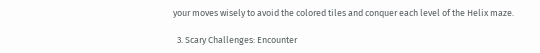your moves wisely to avoid the colored tiles and conquer each level of the Helix maze.

  3. Scary Challenges: Encounter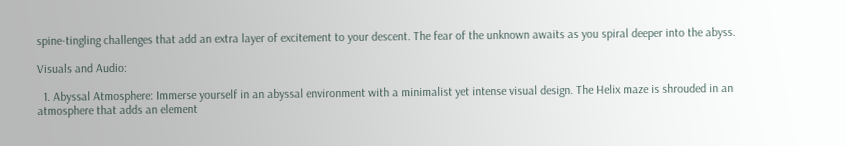spine-tingling challenges that add an extra layer of excitement to your descent. The fear of the unknown awaits as you spiral deeper into the abyss.

Visuals and Audio:

  1. Abyssal Atmosphere: Immerse yourself in an abyssal environment with a minimalist yet intense visual design. The Helix maze is shrouded in an atmosphere that adds an element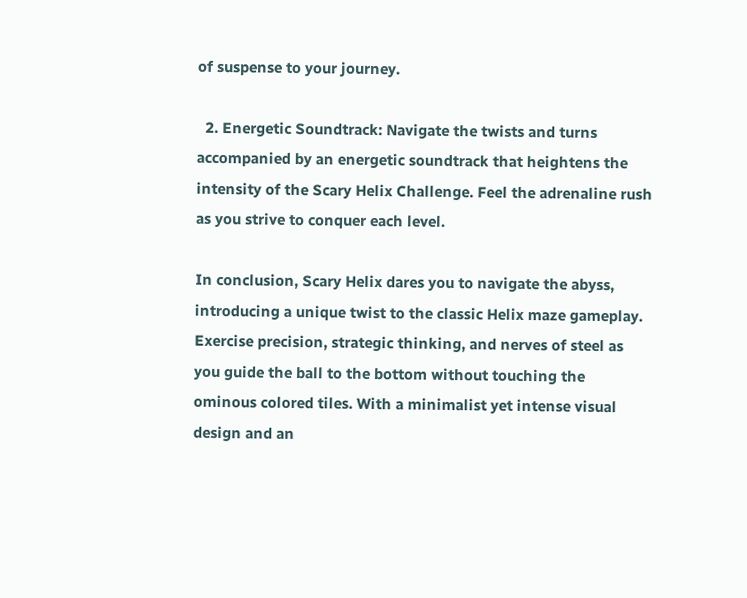of suspense to your journey.

  2. Energetic Soundtrack: Navigate the twists and turns accompanied by an energetic soundtrack that heightens the intensity of the Scary Helix Challenge. Feel the adrenaline rush as you strive to conquer each level.

In conclusion, Scary Helix dares you to navigate the abyss, introducing a unique twist to the classic Helix maze gameplay. Exercise precision, strategic thinking, and nerves of steel as you guide the ball to the bottom without touching the ominous colored tiles. With a minimalist yet intense visual design and an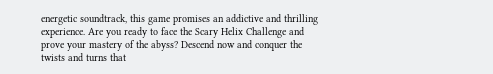energetic soundtrack, this game promises an addictive and thrilling experience. Are you ready to face the Scary Helix Challenge and prove your mastery of the abyss? Descend now and conquer the twists and turns that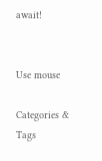await!


Use mouse

Categories & Tags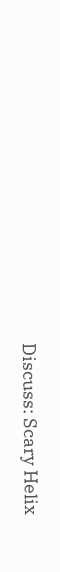Discuss: Scary Helix